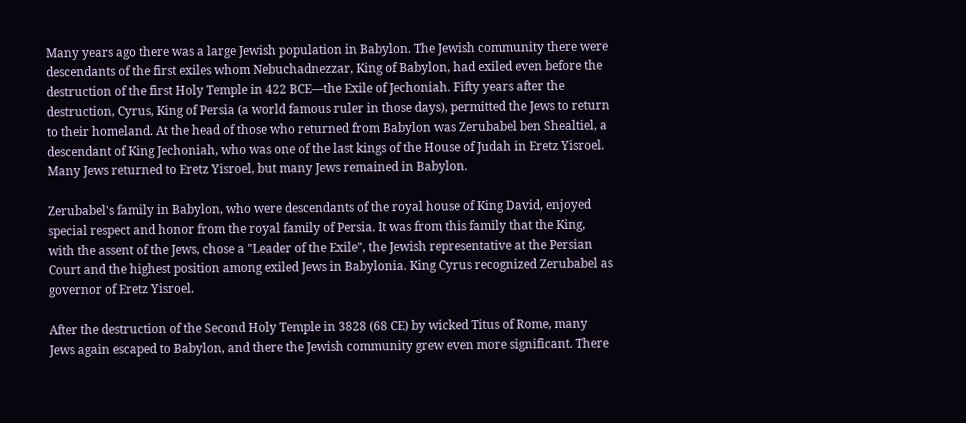Many years ago there was a large Jewish population in Babylon. The Jewish community there were descendants of the first exiles whom Nebuchadnezzar, King of Babylon, had exiled even before the destruction of the first Holy Temple in 422 BCE—the Exile of Jechoniah. Fifty years after the destruction, Cyrus, King of Persia (a world famous ruler in those days), permitted the Jews to return to their homeland. At the head of those who returned from Babylon was Zerubabel ben Shealtiel, a descendant of King Jechoniah, who was one of the last kings of the House of Judah in Eretz Yisroel. Many Jews returned to Eretz Yisroel, but many Jews remained in Babylon.

Zerubabel's family in Babylon, who were descendants of the royal house of King David, enjoyed special respect and honor from the royal family of Persia. It was from this family that the King, with the assent of the Jews, chose a "Leader of the Exile", the Jewish representative at the Persian Court and the highest position among exiled Jews in Babylonia. King Cyrus recognized Zerubabel as governor of Eretz Yisroel.

After the destruction of the Second Holy Temple in 3828 (68 CE) by wicked Titus of Rome, many Jews again escaped to Babylon, and there the Jewish community grew even more significant. There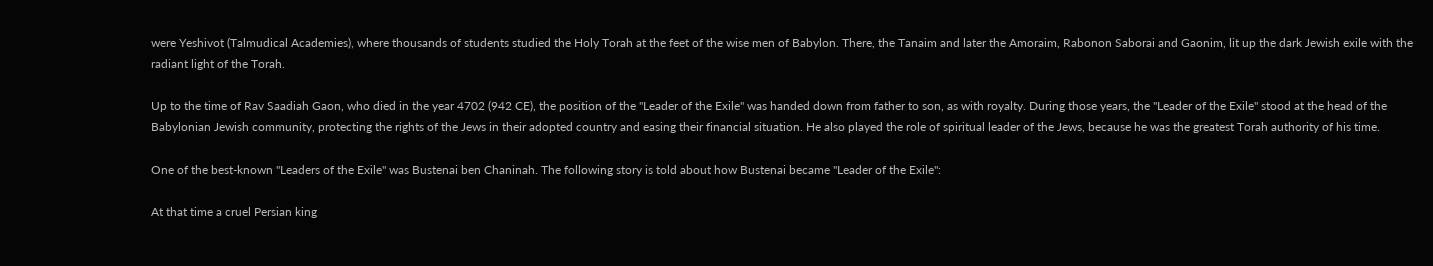were Yeshivot (Talmudical Academies), where thousands of students studied the Holy Torah at the feet of the wise men of Babylon. There, the Tanaim and later the Amoraim, Rabonon Saborai and Gaonim, lit up the dark Jewish exile with the radiant light of the Torah.

Up to the time of Rav Saadiah Gaon, who died in the year 4702 (942 CE), the position of the "Leader of the Exile" was handed down from father to son, as with royalty. During those years, the "Leader of the Exile" stood at the head of the Babylonian Jewish community, protecting the rights of the Jews in their adopted country and easing their financial situation. He also played the role of spiritual leader of the Jews, because he was the greatest Torah authority of his time.

One of the best-known "Leaders of the Exile" was Bustenai ben Chaninah. The following story is told about how Bustenai became "Leader of the Exile":

At that time a cruel Persian king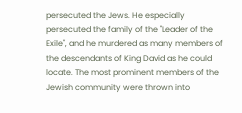persecuted the Jews. He especially persecuted the family of the "Leader of the Exile", and he murdered as many members of the descendants of King David as he could locate. The most prominent members of the Jewish community were thrown into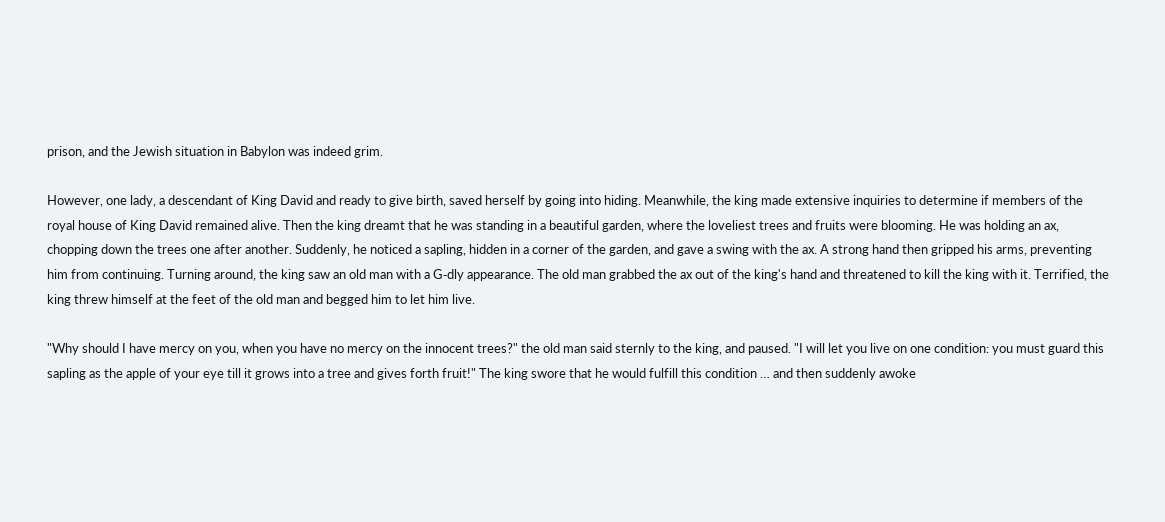prison, and the Jewish situation in Babylon was indeed grim.

However, one lady, a descendant of King David and ready to give birth, saved herself by going into hiding. Meanwhile, the king made extensive inquiries to determine if members of the royal house of King David remained alive. Then the king dreamt that he was standing in a beautiful garden, where the loveliest trees and fruits were blooming. He was holding an ax, chopping down the trees one after another. Suddenly, he noticed a sapling, hidden in a corner of the garden, and gave a swing with the ax. A strong hand then gripped his arms, preventing him from continuing. Turning around, the king saw an old man with a G‑dly appearance. The old man grabbed the ax out of the king's hand and threatened to kill the king with it. Terrified, the king threw himself at the feet of the old man and begged him to let him live.

"Why should I have mercy on you, when you have no mercy on the innocent trees?" the old man said sternly to the king, and paused. "I will let you live on one condition: you must guard this sapling as the apple of your eye till it grows into a tree and gives forth fruit!" The king swore that he would fulfill this condition … and then suddenly awoke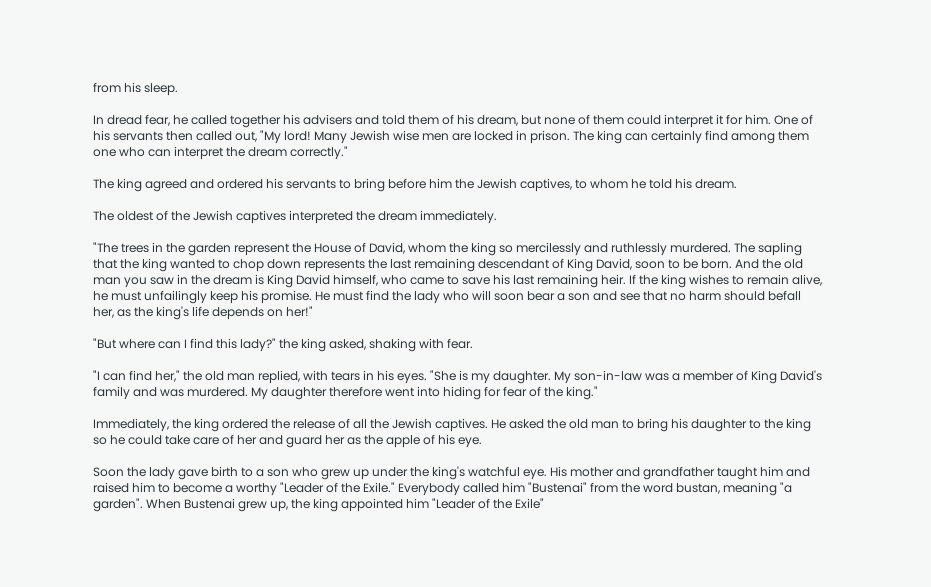from his sleep.

In dread fear, he called together his advisers and told them of his dream, but none of them could interpret it for him. One of his servants then called out, "My lord! Many Jewish wise men are locked in prison. The king can certainly find among them one who can interpret the dream correctly."

The king agreed and ordered his servants to bring before him the Jewish captives, to whom he told his dream.

The oldest of the Jewish captives interpreted the dream immediately.

"The trees in the garden represent the House of David, whom the king so mercilessly and ruthlessly murdered. The sapling that the king wanted to chop down represents the last remaining descendant of King David, soon to be born. And the old man you saw in the dream is King David himself, who came to save his last remaining heir. If the king wishes to remain alive, he must unfailingly keep his promise. He must find the lady who will soon bear a son and see that no harm should befall her, as the king's life depends on her!"

"But where can I find this lady?" the king asked, shaking with fear.

"I can find her," the old man replied, with tears in his eyes. "She is my daughter. My son-in-law was a member of King David's family and was murdered. My daughter therefore went into hiding for fear of the king."

Immediately, the king ordered the release of all the Jewish captives. He asked the old man to bring his daughter to the king so he could take care of her and guard her as the apple of his eye.

Soon the lady gave birth to a son who grew up under the king's watchful eye. His mother and grandfather taught him and raised him to become a worthy "Leader of the Exile." Everybody called him "Bustenai" from the word bustan, meaning "a garden". When Bustenai grew up, the king appointed him "Leader of the Exile"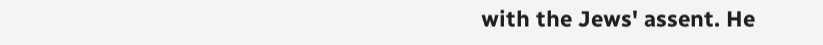with the Jews' assent. He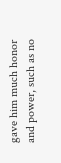gave him much honor and power, such as no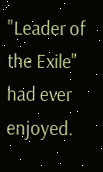"Leader of the Exile" had ever enjoyed.